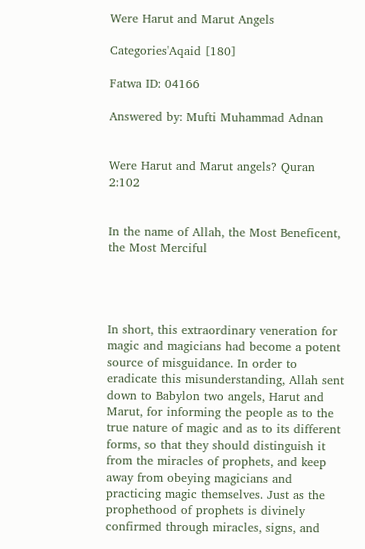Were Harut and Marut Angels

Categories'Aqaid [180]

Fatwa ID: 04166

Answered by: Mufti Muhammad Adnan


Were Harut and Marut angels? Quran 2:102


In the name of Allah, the Most Beneficent, the Most Merciful




In short, this extraordinary veneration for magic and magicians had become a potent source of misguidance. In order to eradicate this misunderstanding, Allah sent down to Babylon two angels, Harut and Marut, for informing the people as to the true nature of magic and as to its different forms, so that they should distinguish it from the miracles of prophets, and keep away from obeying magicians and practicing magic themselves. Just as the prophethood of prophets is divinely confirmed through miracles, signs, and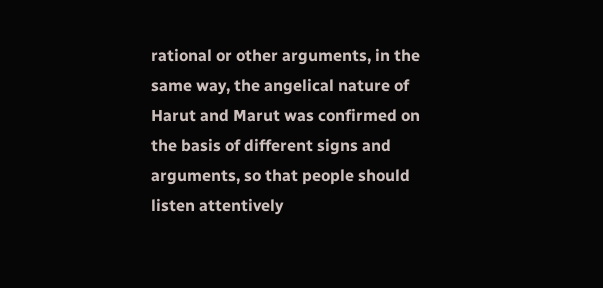rational or other arguments, in the same way, the angelical nature of Harut and Marut was confirmed on the basis of different signs and arguments, so that people should listen attentively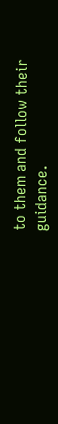to them and follow their guidance.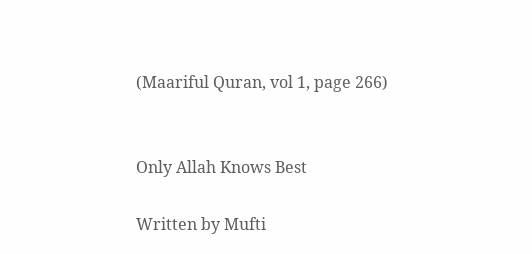(Maariful Quran, vol 1, page 266)


Only Allah Knows Best

Written by Mufti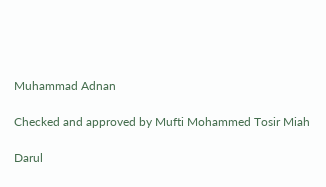Muhammad Adnan

Checked and approved by Mufti Mohammed Tosir Miah

Darul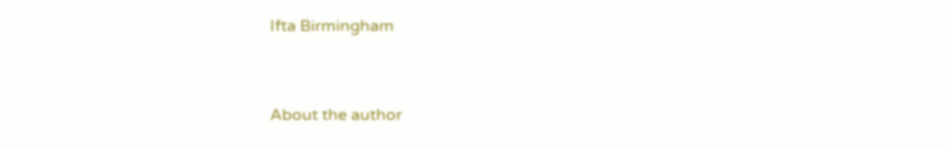Ifta Birmingham



About the author